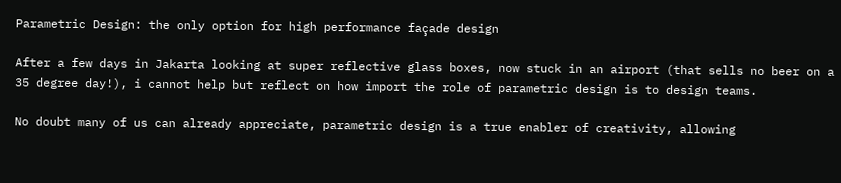Parametric Design: the only option for high performance façade design

After a few days in Jakarta looking at super reflective glass boxes, now stuck in an airport (that sells no beer on a 35 degree day!), i cannot help but reflect on how import the role of parametric design is to design teams.

No doubt many of us can already appreciate, parametric design is a true enabler of creativity, allowing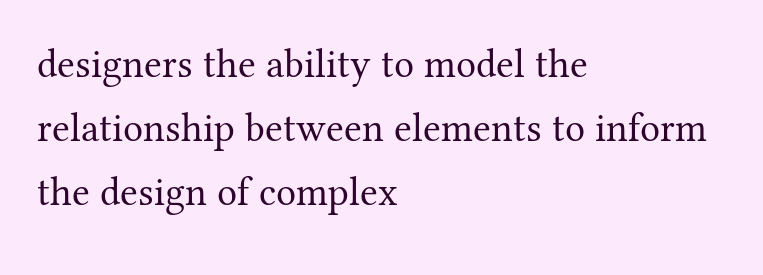designers the ability to model the relationship between elements to inform the design of complex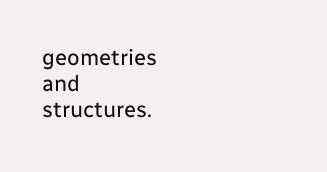geometries and structures.